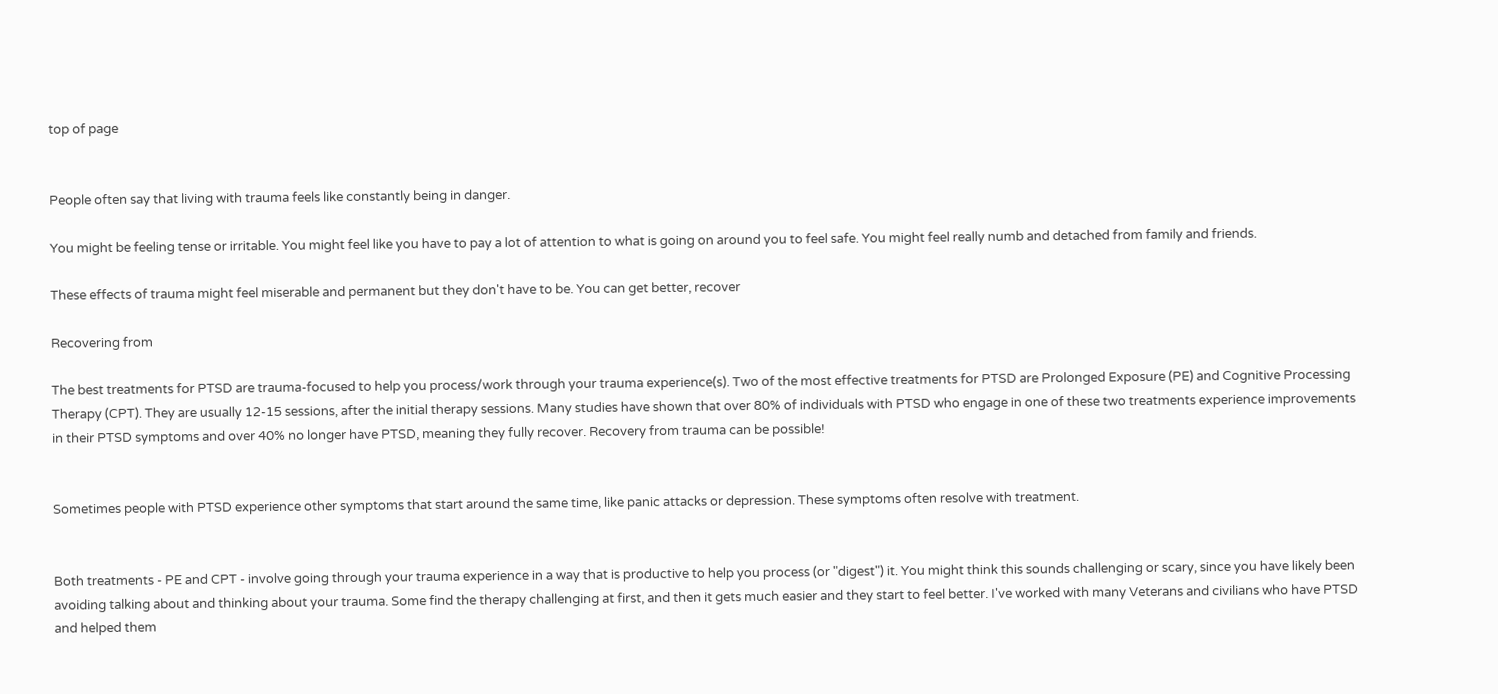top of page


People often say that living with trauma feels like constantly being in danger.

You might be feeling tense or irritable. You might feel like you have to pay a lot of attention to what is going on around you to feel safe. You might feel really numb and detached from family and friends.

These effects of trauma might feel miserable and permanent but they don't have to be. You can get better, recover

Recovering from

The best treatments for PTSD are trauma-focused to help you process/work through your trauma experience(s). Two of the most effective treatments for PTSD are Prolonged Exposure (PE) and Cognitive Processing Therapy (CPT). They are usually 12-15 sessions, after the initial therapy sessions. Many studies have shown that over 80% of individuals with PTSD who engage in one of these two treatments experience improvements in their PTSD symptoms and over 40% no longer have PTSD, meaning they fully recover. Recovery from trauma can be possible!


Sometimes people with PTSD experience other symptoms that start around the same time, like panic attacks or depression. These symptoms often resolve with treatment.


Both treatments - PE and CPT - involve going through your trauma experience in a way that is productive to help you process (or "digest") it. You might think this sounds challenging or scary, since you have likely been avoiding talking about and thinking about your trauma. Some find the therapy challenging at first, and then it gets much easier and they start to feel better. I've worked with many Veterans and civilians who have PTSD and helped them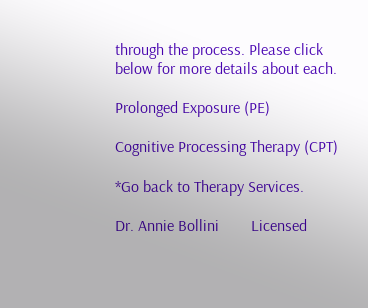through the process. Please click below for more details about each.

Prolonged Exposure (PE)

Cognitive Processing Therapy (CPT)

*Go back to Therapy Services.

Dr. Annie Bollini        Licensed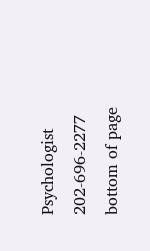Psychologist        202-696-2277
bottom of page